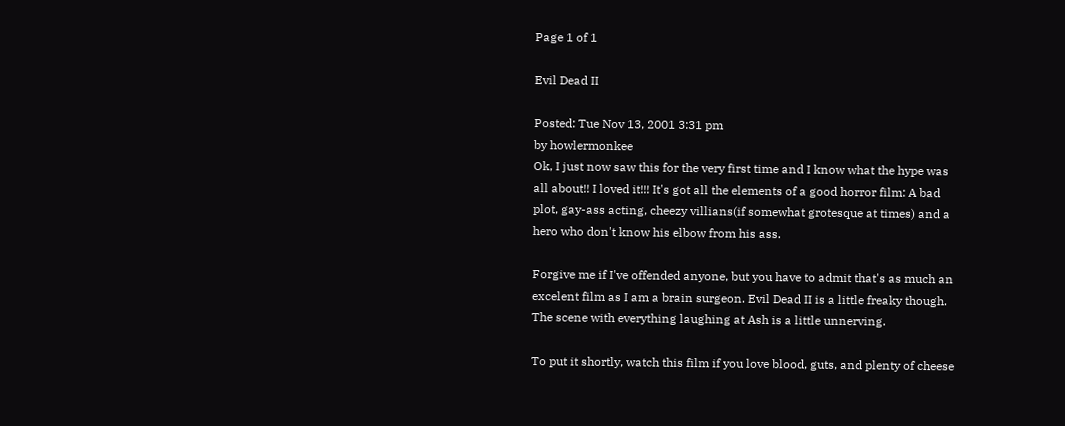Page 1 of 1

Evil Dead II

Posted: Tue Nov 13, 2001 3:31 pm
by howlermonkee
Ok, I just now saw this for the very first time and I know what the hype was all about!! I loved it!!! It's got all the elements of a good horror film: A bad plot, gay-ass acting, cheezy villians(if somewhat grotesque at times) and a hero who don't know his elbow from his ass.

Forgive me if I've offended anyone, but you have to admit that's as much an excelent film as I am a brain surgeon. Evil Dead II is a little freaky though. The scene with everything laughing at Ash is a little unnerving.

To put it shortly, watch this film if you love blood, guts, and plenty of cheese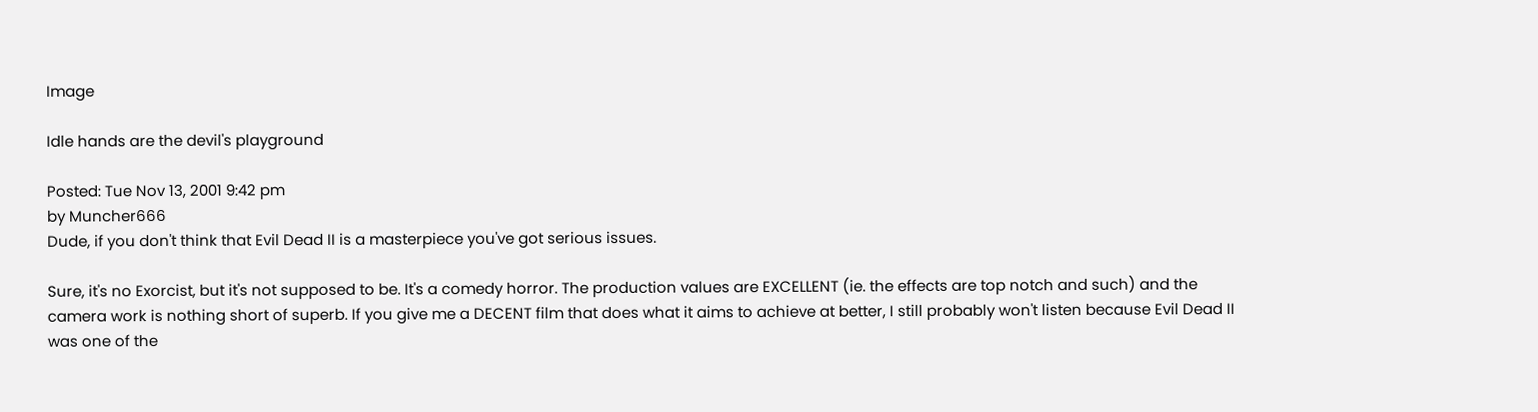Image

Idle hands are the devil's playground

Posted: Tue Nov 13, 2001 9:42 pm
by Muncher666
Dude, if you don't think that Evil Dead II is a masterpiece you've got serious issues.

Sure, it's no Exorcist, but it's not supposed to be. It's a comedy horror. The production values are EXCELLENT (ie. the effects are top notch and such) and the camera work is nothing short of superb. If you give me a DECENT film that does what it aims to achieve at better, I still probably won't listen because Evil Dead II was one of the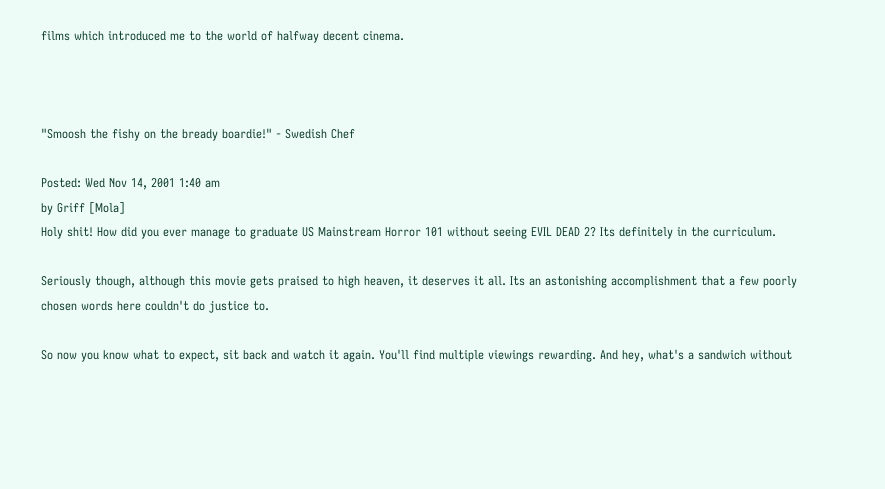films which introduced me to the world of halfway decent cinema.



"Smoosh the fishy on the bready boardie!" - Swedish Chef

Posted: Wed Nov 14, 2001 1:40 am
by Griff [Mola]
Holy shit! How did you ever manage to graduate US Mainstream Horror 101 without seeing EVIL DEAD 2? Its definitely in the curriculum.

Seriously though, although this movie gets praised to high heaven, it deserves it all. Its an astonishing accomplishment that a few poorly chosen words here couldn't do justice to.

So now you know what to expect, sit back and watch it again. You'll find multiple viewings rewarding. And hey, what's a sandwich without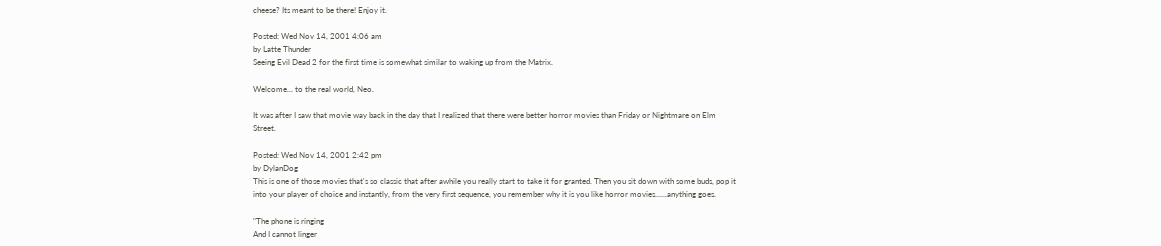cheese? Its meant to be there! Enjoy it.

Posted: Wed Nov 14, 2001 4:06 am
by Latte Thunder
Seeing Evil Dead 2 for the first time is somewhat similar to waking up from the Matrix.

Welcome... to the real world, Neo.

It was after I saw that movie way back in the day that I realized that there were better horror movies than Friday or Nightmare on Elm Street.

Posted: Wed Nov 14, 2001 2:42 pm
by DylanDog
This is one of those movies that's so classic that after awhile you really start to take it for granted. Then you sit down with some buds, pop it into your player of choice and instantly, from the very first sequence, you remember why it is you like horror movies......anything goes.

"The phone is ringing
And I cannot linger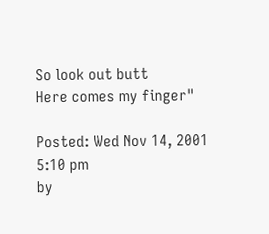So look out butt
Here comes my finger"

Posted: Wed Nov 14, 2001 5:10 pm
by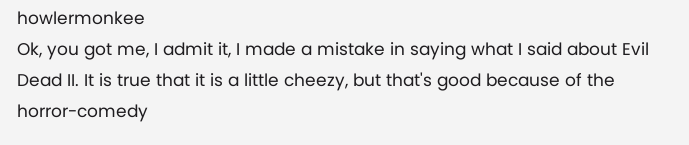howlermonkee
Ok, you got me, I admit it, I made a mistake in saying what I said about Evil Dead II. It is true that it is a little cheezy, but that's good because of the horror-comedy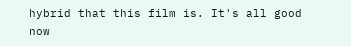hybrid that this film is. It's all good now